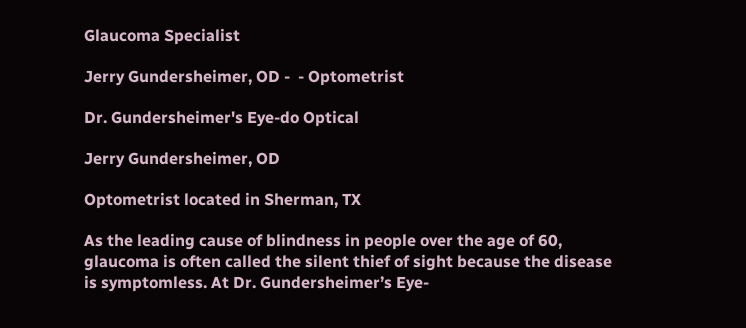Glaucoma Specialist

Jerry Gundersheimer, OD -  - Optometrist

Dr. Gundersheimer's Eye-do Optical

Jerry Gundersheimer, OD

Optometrist located in Sherman, TX

As the leading cause of blindness in people over the age of 60, glaucoma is often called the silent thief of sight because the disease is symptomless. At Dr. Gundersheimer’s Eye-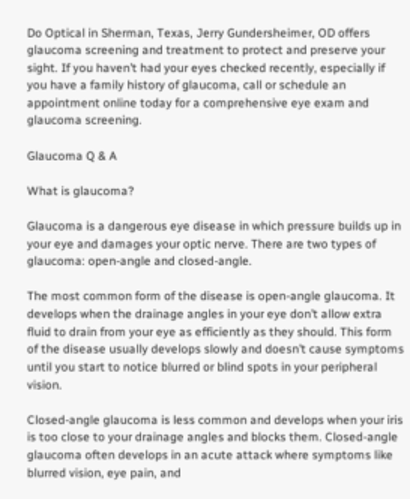Do Optical in Sherman, Texas, Jerry Gundersheimer, OD offers glaucoma screening and treatment to protect and preserve your sight. If you haven’t had your eyes checked recently, especially if you have a family history of glaucoma, call or schedule an appointment online today for a comprehensive eye exam and glaucoma screening.

Glaucoma Q & A

What is glaucoma?

Glaucoma is a dangerous eye disease in which pressure builds up in your eye and damages your optic nerve. There are two types of glaucoma: open-angle and closed-angle.

The most common form of the disease is open-angle glaucoma. It develops when the drainage angles in your eye don’t allow extra fluid to drain from your eye as efficiently as they should. This form of the disease usually develops slowly and doesn’t cause symptoms until you start to notice blurred or blind spots in your peripheral vision.

Closed-angle glaucoma is less common and develops when your iris is too close to your drainage angles and blocks them. Closed-angle glaucoma often develops in an acute attack where symptoms like blurred vision, eye pain, and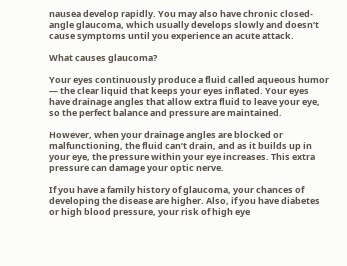nausea develop rapidly. You may also have chronic closed-angle glaucoma, which usually develops slowly and doesn’t cause symptoms until you experience an acute attack.

What causes glaucoma?

Your eyes continuously produce a fluid called aqueous humor — the clear liquid that keeps your eyes inflated. Your eyes have drainage angles that allow extra fluid to leave your eye, so the perfect balance and pressure are maintained.

However, when your drainage angles are blocked or malfunctioning, the fluid can’t drain, and as it builds up in your eye, the pressure within your eye increases. This extra pressure can damage your optic nerve.

If you have a family history of glaucoma, your chances of developing the disease are higher. Also, if you have diabetes or high blood pressure, your risk of high eye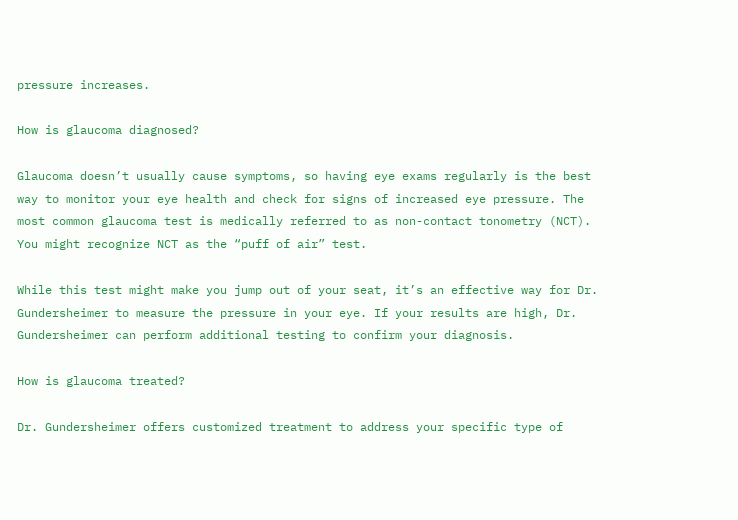pressure increases.

How is glaucoma diagnosed?

Glaucoma doesn’t usually cause symptoms, so having eye exams regularly is the best way to monitor your eye health and check for signs of increased eye pressure. The most common glaucoma test is medically referred to as non-contact tonometry (NCT). You might recognize NCT as the “puff of air” test.

While this test might make you jump out of your seat, it’s an effective way for Dr. Gundersheimer to measure the pressure in your eye. If your results are high, Dr. Gundersheimer can perform additional testing to confirm your diagnosis.

How is glaucoma treated?

Dr. Gundersheimer offers customized treatment to address your specific type of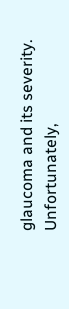glaucoma and its severity. Unfortunately,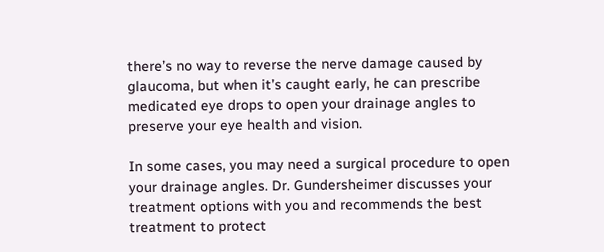there’s no way to reverse the nerve damage caused by glaucoma, but when it’s caught early, he can prescribe medicated eye drops to open your drainage angles to preserve your eye health and vision.

In some cases, you may need a surgical procedure to open your drainage angles. Dr. Gundersheimer discusses your treatment options with you and recommends the best treatment to protect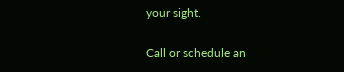your sight.

Call or schedule an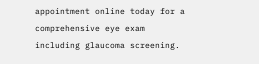appointment online today for a comprehensive eye exam including glaucoma screening.